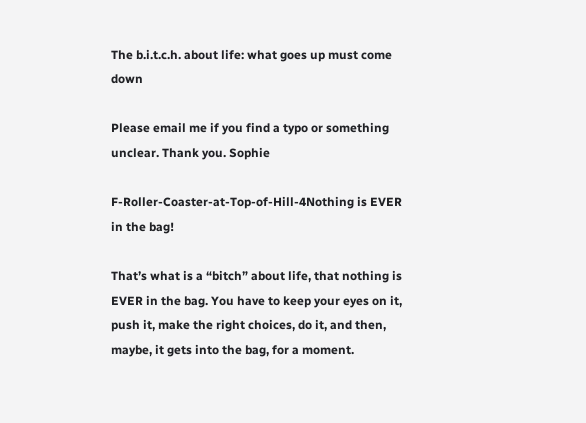The b.i.t.c.h. about life: what goes up must come down

Please email me if you find a typo or something unclear. Thank you. Sophie

F-Roller-Coaster-at-Top-of-Hill-4Nothing is EVER in the bag!

That’s what is a “bitch” about life, that nothing is EVER in the bag. You have to keep your eyes on it, push it, make the right choices, do it, and then, maybe, it gets into the bag, for a moment.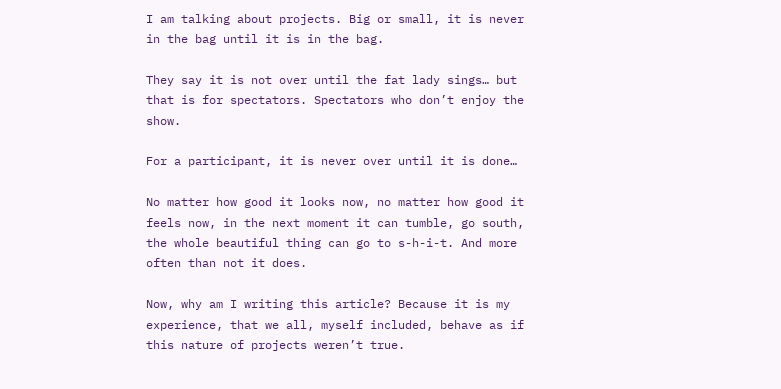I am talking about projects. Big or small, it is never in the bag until it is in the bag.

They say it is not over until the fat lady sings… but that is for spectators. Spectators who don’t enjoy the show.

For a participant, it is never over until it is done…

No matter how good it looks now, no matter how good it feels now, in the next moment it can tumble, go south, the whole beautiful thing can go to s-h-i-t. And more often than not it does.

Now, why am I writing this article? Because it is my experience, that we all, myself included, behave as if this nature of projects weren’t true.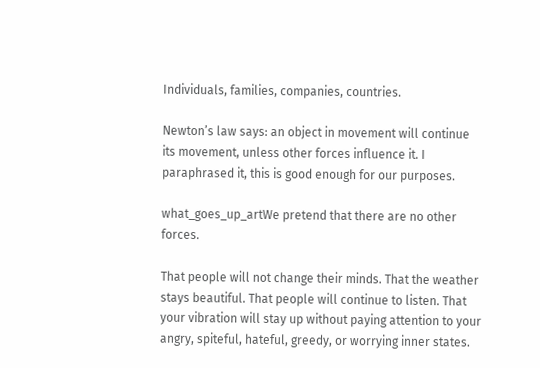Individuals, families, companies, countries.

Newton’s law says: an object in movement will continue its movement, unless other forces influence it. I paraphrased it, this is good enough for our purposes.

what_goes_up_artWe pretend that there are no other forces.

That people will not change their minds. That the weather stays beautiful. That people will continue to listen. That your vibration will stay up without paying attention to your angry, spiteful, hateful, greedy, or worrying inner states.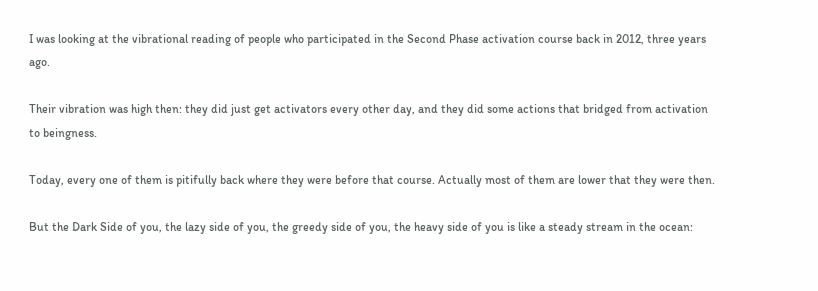I was looking at the vibrational reading of people who participated in the Second Phase activation course back in 2012, three years ago.

Their vibration was high then: they did just get activators every other day, and they did some actions that bridged from activation to beingness.

Today, every one of them is pitifully back where they were before that course. Actually most of them are lower that they were then.

But the Dark Side of you, the lazy side of you, the greedy side of you, the heavy side of you is like a steady stream in the ocean: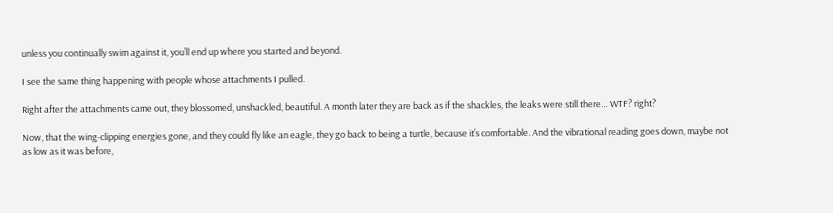unless you continually swim against it, you’ll end up where you started and beyond.

I see the same thing happening with people whose attachments I pulled.

Right after the attachments came out, they blossomed, unshackled, beautiful. A month later they are back as if the shackles, the leaks were still there… WTF? right?

Now, that the wing-clipping energies gone, and they could fly like an eagle, they go back to being a turtle, because it’s comfortable. And the vibrational reading goes down, maybe not as low as it was before,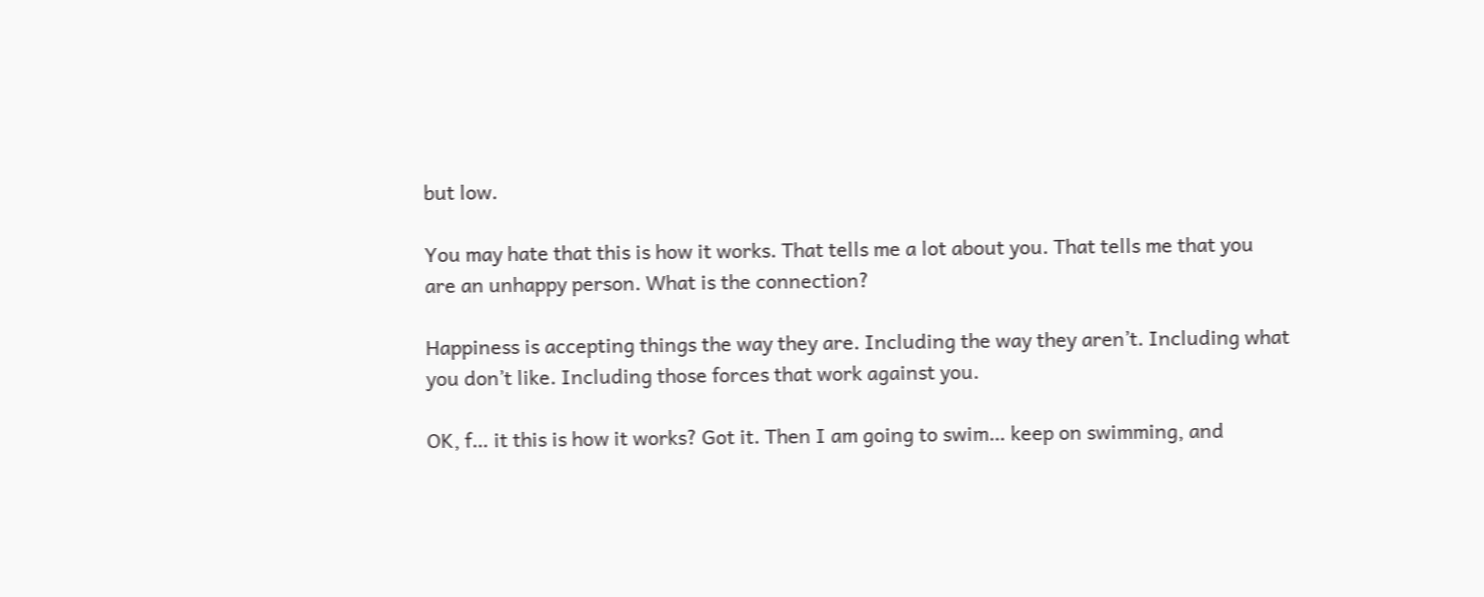but low.

You may hate that this is how it works. That tells me a lot about you. That tells me that you are an unhappy person. What is the connection?

Happiness is accepting things the way they are. Including the way they aren’t. Including what you don’t like. Including those forces that work against you.

OK, f… it this is how it works? Got it. Then I am going to swim… keep on swimming, and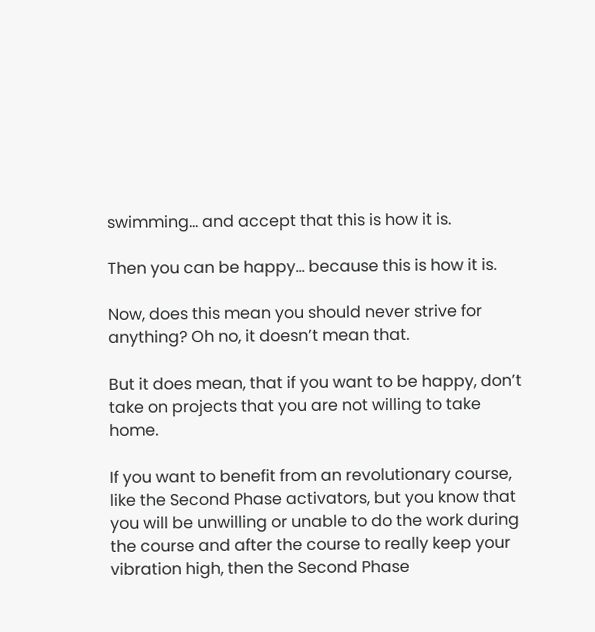swimming… and accept that this is how it is.

Then you can be happy… because this is how it is.

Now, does this mean you should never strive for anything? Oh no, it doesn’t mean that.

But it does mean, that if you want to be happy, don’t take on projects that you are not willing to take home.

If you want to benefit from an revolutionary course, like the Second Phase activators, but you know that you will be unwilling or unable to do the work during the course and after the course to really keep your vibration high, then the Second Phase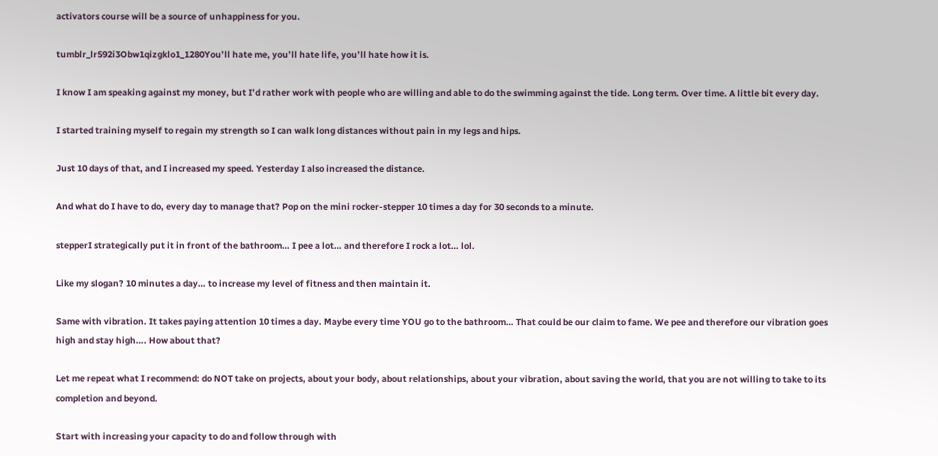activators course will be a source of unhappiness for you.

tumblr_lr592i3Obw1qizgklo1_1280You’ll hate me, you’ll hate life, you’ll hate how it is.

I know I am speaking against my money, but I’d rather work with people who are willing and able to do the swimming against the tide. Long term. Over time. A little bit every day.

I started training myself to regain my strength so I can walk long distances without pain in my legs and hips.

Just 10 days of that, and I increased my speed. Yesterday I also increased the distance.

And what do I have to do, every day to manage that? Pop on the mini rocker-stepper 10 times a day for 30 seconds to a minute.

stepperI strategically put it in front of the bathroom… I pee a lot… and therefore I rock a lot… lol.

Like my slogan? 10 minutes a day… to increase my level of fitness and then maintain it.

Same with vibration. It takes paying attention 10 times a day. Maybe every time YOU go to the bathroom… That could be our claim to fame. We pee and therefore our vibration goes high and stay high…. How about that?

Let me repeat what I recommend: do NOT take on projects, about your body, about relationships, about your vibration, about saving the world, that you are not willing to take to its completion and beyond.

Start with increasing your capacity to do and follow through with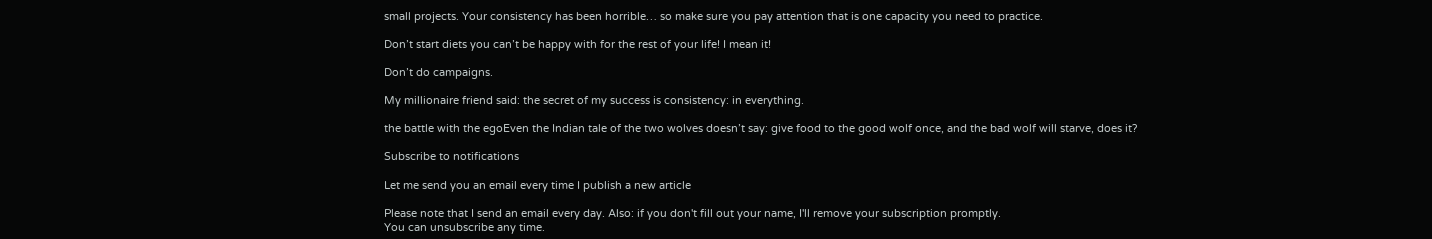small projects. Your consistency has been horrible… so make sure you pay attention that is one capacity you need to practice.

Don’t start diets you can’t be happy with for the rest of your life! I mean it!

Don’t do campaigns.

My millionaire friend said: the secret of my success is consistency: in everything.

the battle with the egoEven the Indian tale of the two wolves doesn’t say: give food to the good wolf once, and the bad wolf will starve, does it?

Subscribe to notifications

Let me send you an email every time I publish a new article

Please note that I send an email every day. Also: if you don't fill out your name, I'll remove your subscription promptly.
You can unsubscribe any time.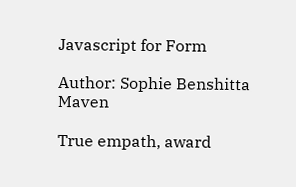Javascript for Form

Author: Sophie Benshitta Maven

True empath, award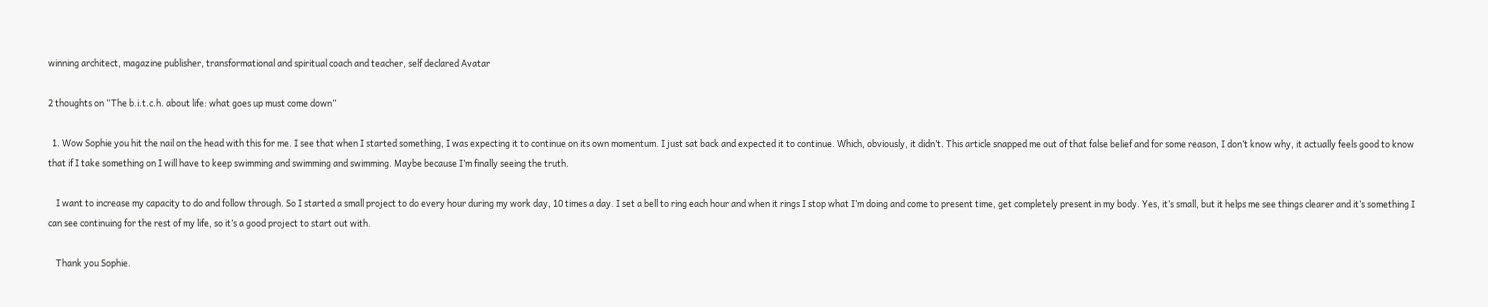winning architect, magazine publisher, transformational and spiritual coach and teacher, self declared Avatar

2 thoughts on “The b.i.t.c.h. about life: what goes up must come down”

  1. Wow Sophie you hit the nail on the head with this for me. I see that when I started something, I was expecting it to continue on its own momentum. I just sat back and expected it to continue. Which, obviously, it didn’t. This article snapped me out of that false belief and for some reason, I don’t know why, it actually feels good to know that if I take something on I will have to keep swimming and swimming and swimming. Maybe because I’m finally seeing the truth.

    I want to increase my capacity to do and follow through. So I started a small project to do every hour during my work day, 10 times a day. I set a bell to ring each hour and when it rings I stop what I’m doing and come to present time, get completely present in my body. Yes, it’s small, but it helps me see things clearer and it’s something I can see continuing for the rest of my life, so it’s a good project to start out with.

    Thank you Sophie.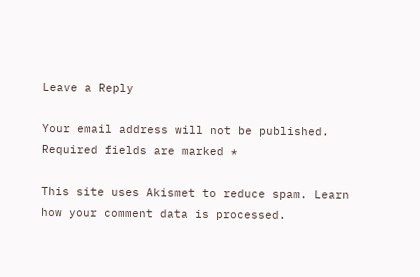Leave a Reply

Your email address will not be published. Required fields are marked *

This site uses Akismet to reduce spam. Learn how your comment data is processed.